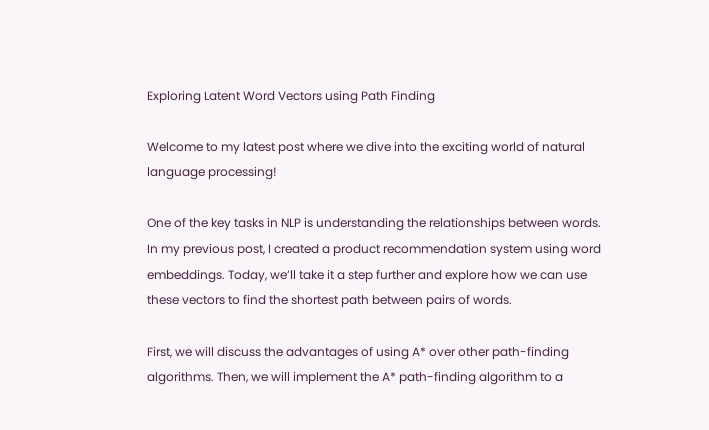Exploring Latent Word Vectors using Path Finding

Welcome to my latest post where we dive into the exciting world of natural language processing!

One of the key tasks in NLP is understanding the relationships between words. In my previous post, I created a product recommendation system using word embeddings. Today, we’ll take it a step further and explore how we can use these vectors to find the shortest path between pairs of words.

First, we will discuss the advantages of using A* over other path-finding algorithms. Then, we will implement the A* path-finding algorithm to a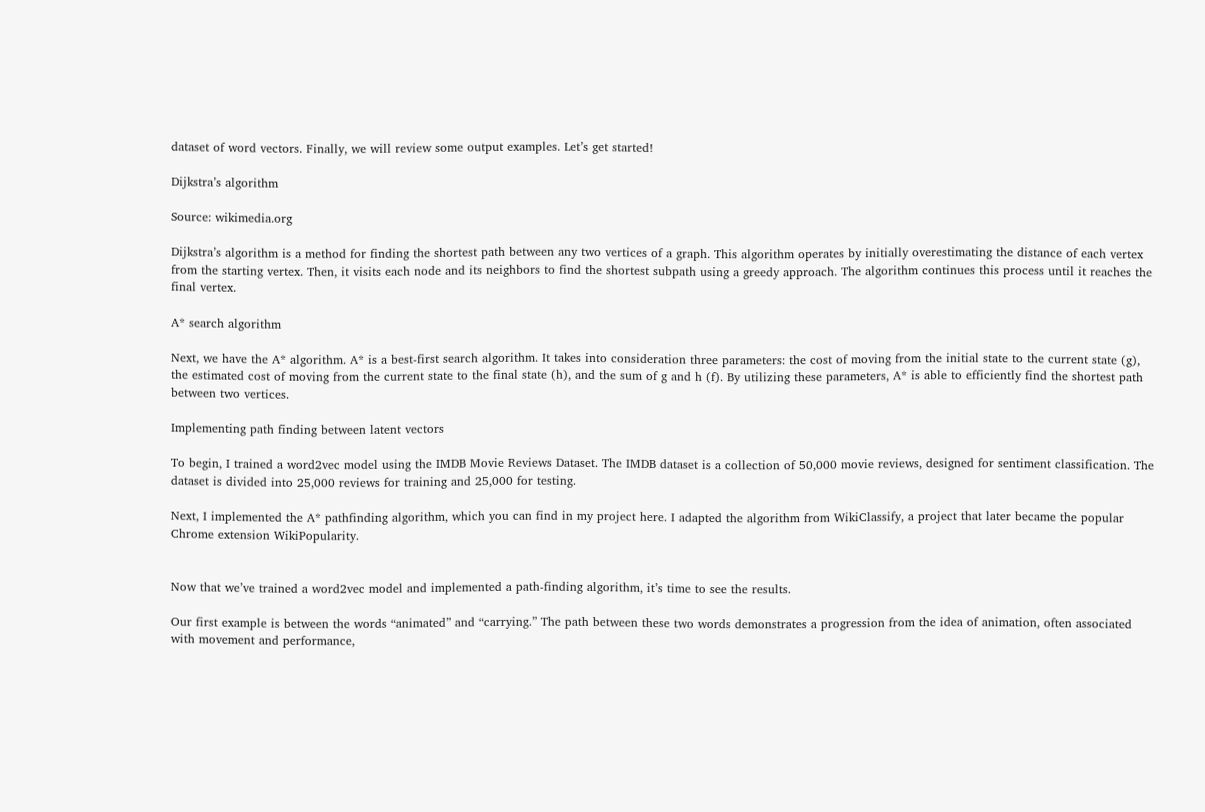dataset of word vectors. Finally, we will review some output examples. Let’s get started!

Dijkstra’s algorithm

Source: wikimedia.org

Dijkstra’s algorithm is a method for finding the shortest path between any two vertices of a graph. This algorithm operates by initially overestimating the distance of each vertex from the starting vertex. Then, it visits each node and its neighbors to find the shortest subpath using a greedy approach. The algorithm continues this process until it reaches the final vertex.

A* search algorithm

Next, we have the A* algorithm. A* is a best-first search algorithm. It takes into consideration three parameters: the cost of moving from the initial state to the current state (g), the estimated cost of moving from the current state to the final state (h), and the sum of g and h (f). By utilizing these parameters, A* is able to efficiently find the shortest path between two vertices.

Implementing path finding between latent vectors

To begin, I trained a word2vec model using the IMDB Movie Reviews Dataset. The IMDB dataset is a collection of 50,000 movie reviews, designed for sentiment classification. The dataset is divided into 25,000 reviews for training and 25,000 for testing.

Next, I implemented the A* pathfinding algorithm, which you can find in my project here. I adapted the algorithm from WikiClassify, a project that later became the popular Chrome extension WikiPopularity.


Now that we’ve trained a word2vec model and implemented a path-finding algorithm, it’s time to see the results.

Our first example is between the words “animated” and “carrying.” The path between these two words demonstrates a progression from the idea of animation, often associated with movement and performance,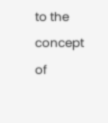to the concept of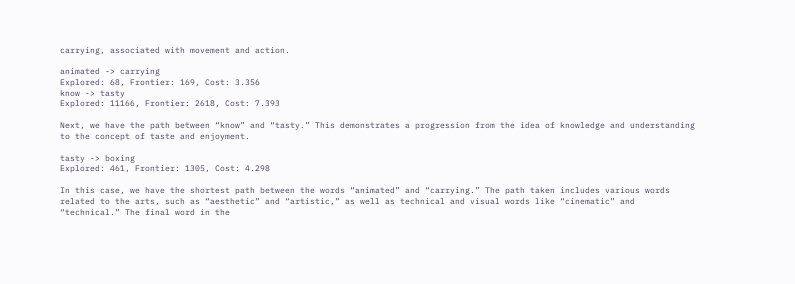carrying, associated with movement and action.

animated -> carrying
Explored: 68, Frontier: 169, Cost: 3.356
know -> tasty
Explored: 11166, Frontier: 2618, Cost: 7.393

Next, we have the path between “know” and “tasty.” This demonstrates a progression from the idea of knowledge and understanding to the concept of taste and enjoyment.

tasty -> boxing
Explored: 461, Frontier: 1305, Cost: 4.298

In this case, we have the shortest path between the words “animated” and “carrying.” The path taken includes various words related to the arts, such as “aesthetic” and “artistic,” as well as technical and visual words like “cinematic” and “technical.” The final word in the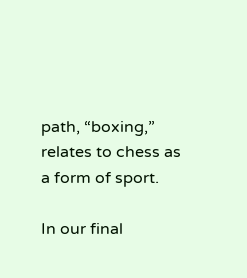path, “boxing,” relates to chess as a form of sport.

In our final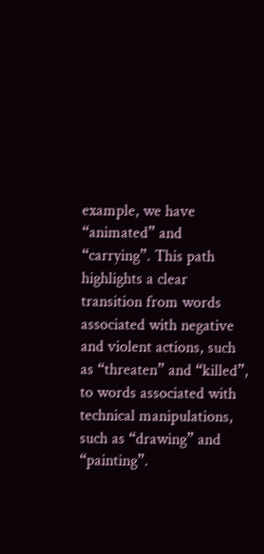example, we have “animated” and “carrying”. This path highlights a clear transition from words associated with negative and violent actions, such as “threaten” and “killed”, to words associated with technical manipulations, such as “drawing” and “painting”.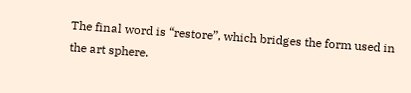The final word is “restore”, which bridges the form used in the art sphere.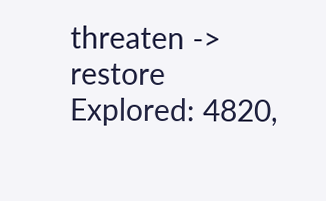threaten -> restore
Explored: 4820,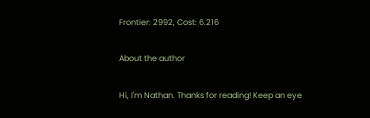Frontier: 2992, Cost: 6.216

About the author

Hi, I'm Nathan. Thanks for reading! Keep an eye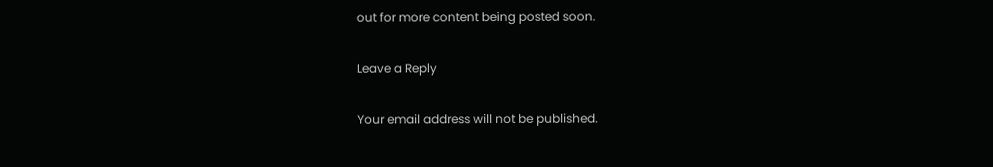out for more content being posted soon.

Leave a Reply

Your email address will not be published.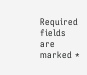Required fields are marked *